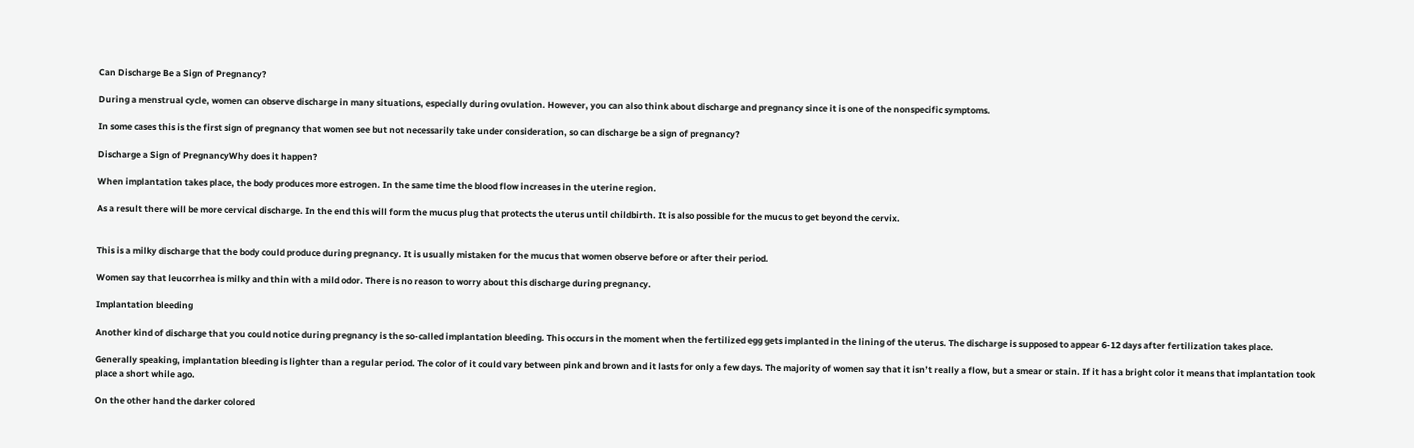Can Discharge Be a Sign of Pregnancy?

During a menstrual cycle, women can observe discharge in many situations, especially during ovulation. However, you can also think about discharge and pregnancy since it is one of the nonspecific symptoms.

In some cases this is the first sign of pregnancy that women see but not necessarily take under consideration, so can discharge be a sign of pregnancy?

Discharge a Sign of PregnancyWhy does it happen?

When implantation takes place, the body produces more estrogen. In the same time the blood flow increases in the uterine region.

As a result there will be more cervical discharge. In the end this will form the mucus plug that protects the uterus until childbirth. It is also possible for the mucus to get beyond the cervix.


This is a milky discharge that the body could produce during pregnancy. It is usually mistaken for the mucus that women observe before or after their period.

Women say that leucorrhea is milky and thin with a mild odor. There is no reason to worry about this discharge during pregnancy.

Implantation bleeding

Another kind of discharge that you could notice during pregnancy is the so-called implantation bleeding. This occurs in the moment when the fertilized egg gets implanted in the lining of the uterus. The discharge is supposed to appear 6-12 days after fertilization takes place.

Generally speaking, implantation bleeding is lighter than a regular period. The color of it could vary between pink and brown and it lasts for only a few days. The majority of women say that it isn’t really a flow, but a smear or stain. If it has a bright color it means that implantation took place a short while ago.

On the other hand the darker colored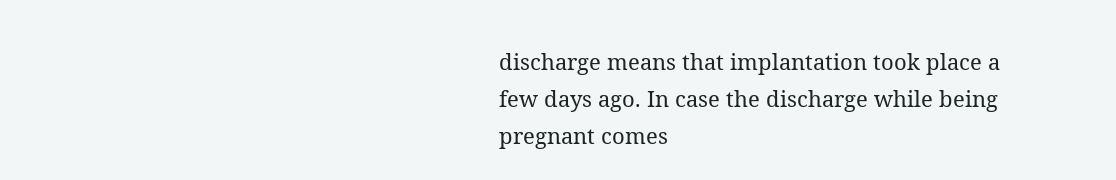discharge means that implantation took place a few days ago. In case the discharge while being pregnant comes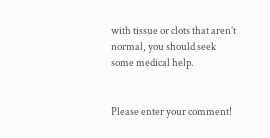with tissue or clots that aren’t normal, you should seek some medical help.


Please enter your comment!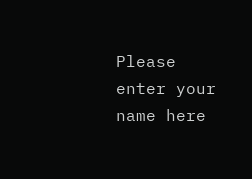Please enter your name here